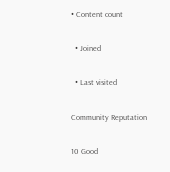• Content count

  • Joined

  • Last visited

Community Reputation

10 Good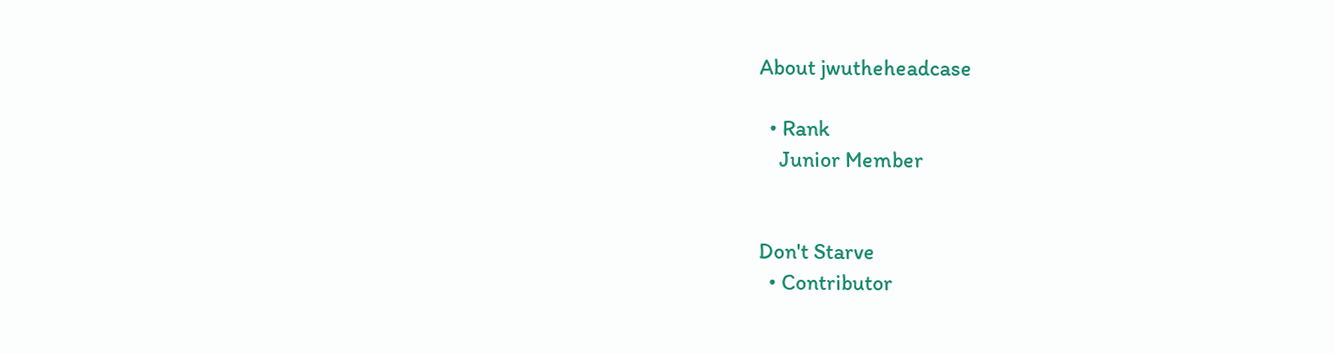About jwutheheadcase

  • Rank
    Junior Member


Don't Starve
  • Contributor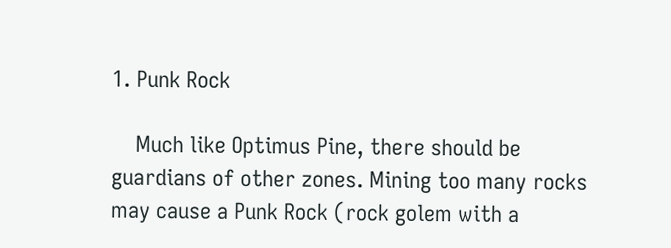1. Punk Rock

    Much like Optimus Pine, there should be guardians of other zones. Mining too many rocks may cause a Punk Rock (rock golem with a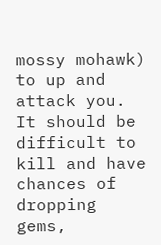mossy mohawk) to up and attack you. It should be difficult to kill and have chances of dropping gems,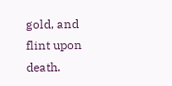gold, and flint upon death.